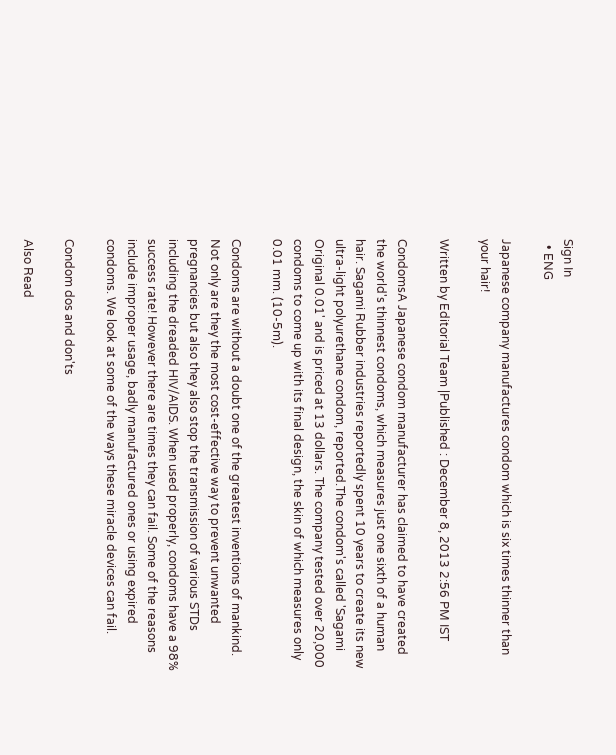Sign In
  • ENG

Japanese company manufactures condom which is six times thinner than your hair!

Written by Editorial Team |Published : December 8, 2013 2:56 PM IST

CondomsA Japanese condom manufacturer has claimed to have created the world's thinnest condoms, which measures just one sixth of a human hair. Sagami Rubber industries reportedly spent 10 years to create its new ultra-light polyurethane condom, reported.The condom's called 'Sagami Original 0.01' and is priced at 13 dollars. The company tested over 20,000 condoms to come up with its final design, the skin of which measures only 0.01 mm. (10-5m).

Condoms are without a doubt one of the greatest inventions of mankind. Not only are they the most cost-effective way to prevent unwanted pregnancies but also they also stop the transmission of various STDs including the dreaded HIV/AIDS. When used properly, condoms have a 98% success rate! However there are times they can fail. Some of the reasons include improper usage, badly manufactured ones or using expired condoms. We look at some of the ways these miracle devices can fail.

Condom dos and don'ts

Also Read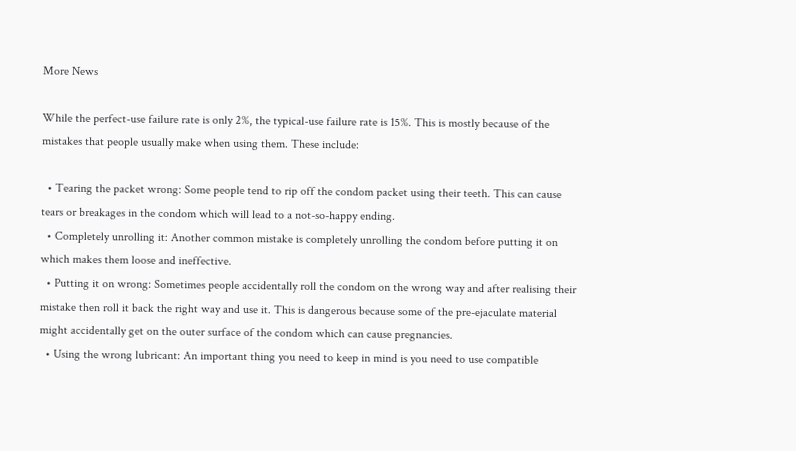More News

While the perfect-use failure rate is only 2%, the typical-use failure rate is 15%. This is mostly because of the mistakes that people usually make when using them. These include:

  • Tearing the packet wrong: Some people tend to rip off the condom packet using their teeth. This can cause tears or breakages in the condom which will lead to a not-so-happy ending.
  • Completely unrolling it: Another common mistake is completely unrolling the condom before putting it on which makes them loose and ineffective.
  • Putting it on wrong: Sometimes people accidentally roll the condom on the wrong way and after realising their mistake then roll it back the right way and use it. This is dangerous because some of the pre-ejaculate material might accidentally get on the outer surface of the condom which can cause pregnancies.
  • Using the wrong lubricant: An important thing you need to keep in mind is you need to use compatible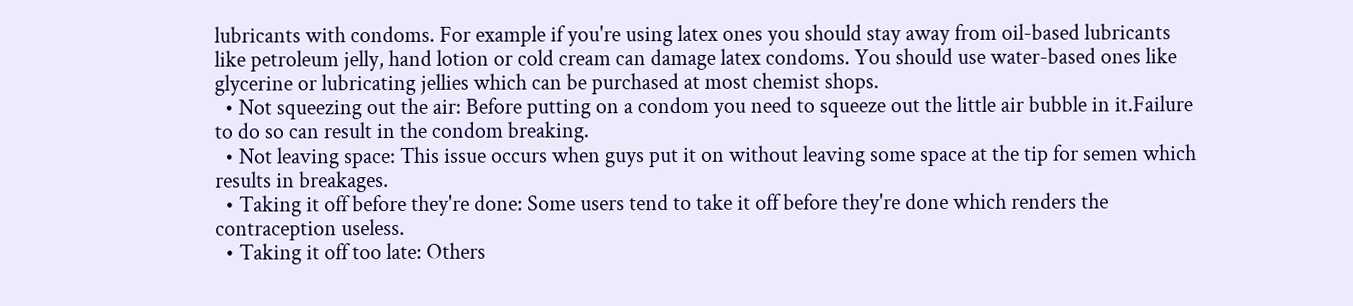lubricants with condoms. For example if you're using latex ones you should stay away from oil-based lubricants like petroleum jelly, hand lotion or cold cream can damage latex condoms. You should use water-based ones like glycerine or lubricating jellies which can be purchased at most chemist shops.
  • Not squeezing out the air: Before putting on a condom you need to squeeze out the little air bubble in it.Failure to do so can result in the condom breaking.
  • Not leaving space: This issue occurs when guys put it on without leaving some space at the tip for semen which results in breakages.
  • Taking it off before they're done: Some users tend to take it off before they're done which renders the contraception useless.
  • Taking it off too late: Others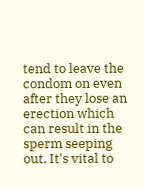tend to leave the condom on even after they lose an erection which can result in the sperm seeping out. It's vital to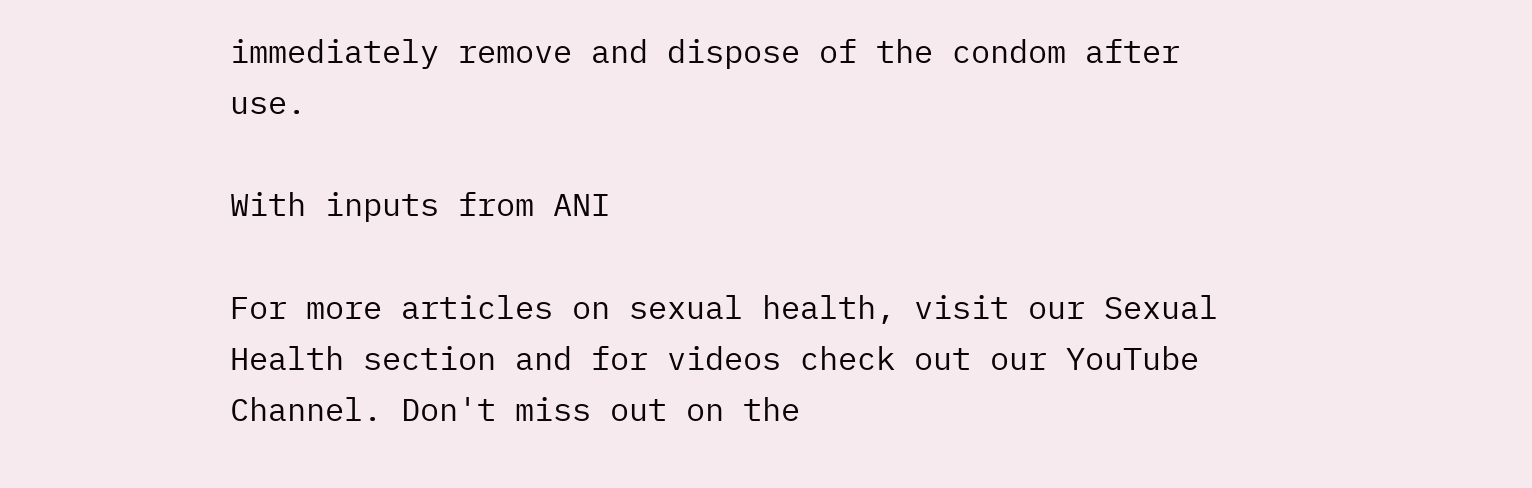immediately remove and dispose of the condom after use.

With inputs from ANI

For more articles on sexual health, visit our Sexual Health section and for videos check out our YouTube Channel. Don't miss out on the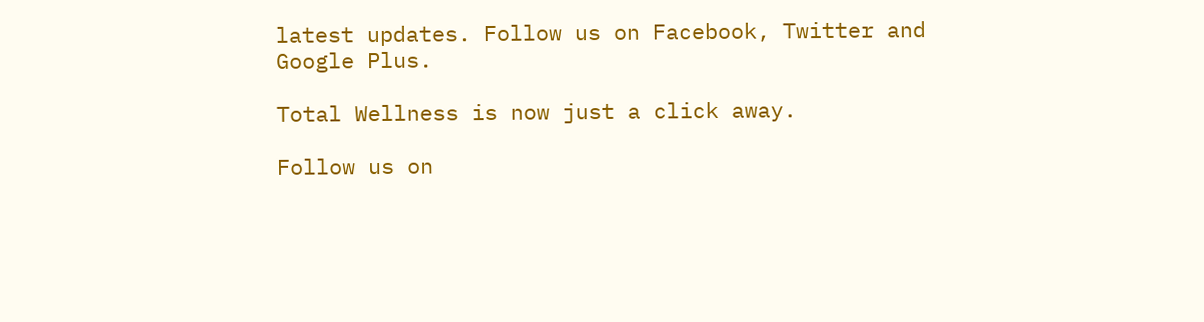latest updates. Follow us on Facebook, Twitter and Google Plus.

Total Wellness is now just a click away.

Follow us on